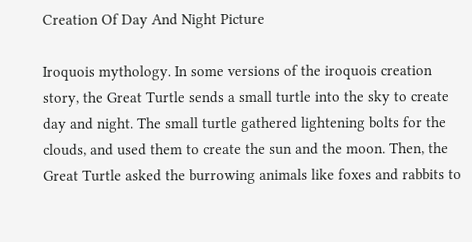Creation Of Day And Night Picture

Iroquois mythology. In some versions of the iroquois creation story, the Great Turtle sends a small turtle into the sky to create day and night. The small turtle gathered lightening bolts for the clouds, and used them to create the sun and the moon. Then, the Great Turtle asked the burrowing animals like foxes and rabbits to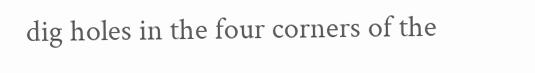dig holes in the four corners of the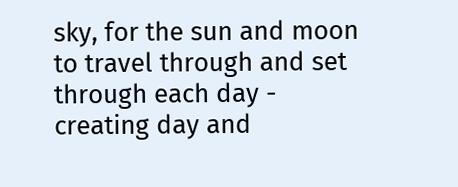sky, for the sun and moon to travel through and set through each day - creating day and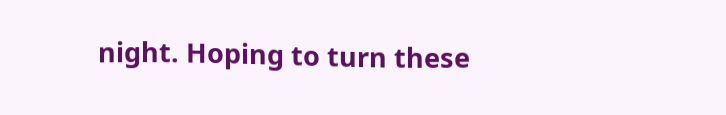night. Hoping to turn these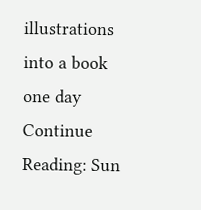illustrations into a book one day
Continue Reading: Sun